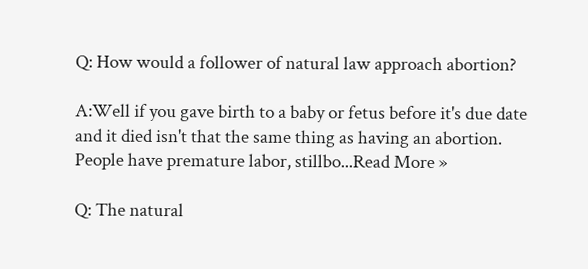Q: How would a follower of natural law approach abortion?

A:Well if you gave birth to a baby or fetus before it's due date and it died isn't that the same thing as having an abortion. People have premature labor, stillbo...Read More »

Q: The natural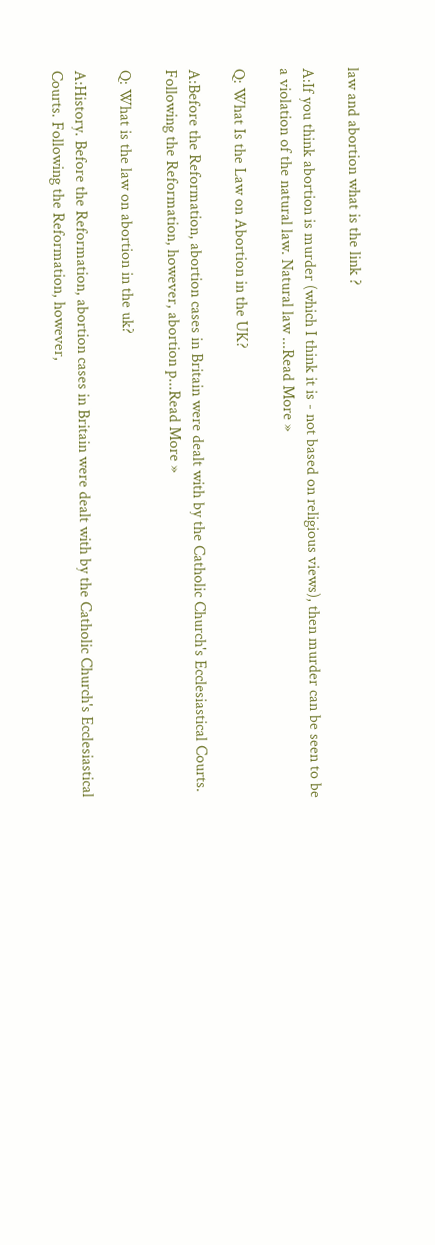law and abortion what is the link ?

A:If you think abortion is murder (which I think it is - not based on religious views), then murder can be seen to be a violation of the natural law. Natural law ...Read More »

Q: What Is the Law on Abortion in the UK?

A:Before the Reformation, abortion cases in Britain were dealt with by the Catholic Church's Ecclesiastical Courts. Following the Reformation, however, abortion p...Read More »

Q: What is the law on abortion in the uk?

A:History. Before the Reformation, abortion cases in Britain were dealt with by the Catholic Church's Ecclesiastical Courts. Following the Reformation, however,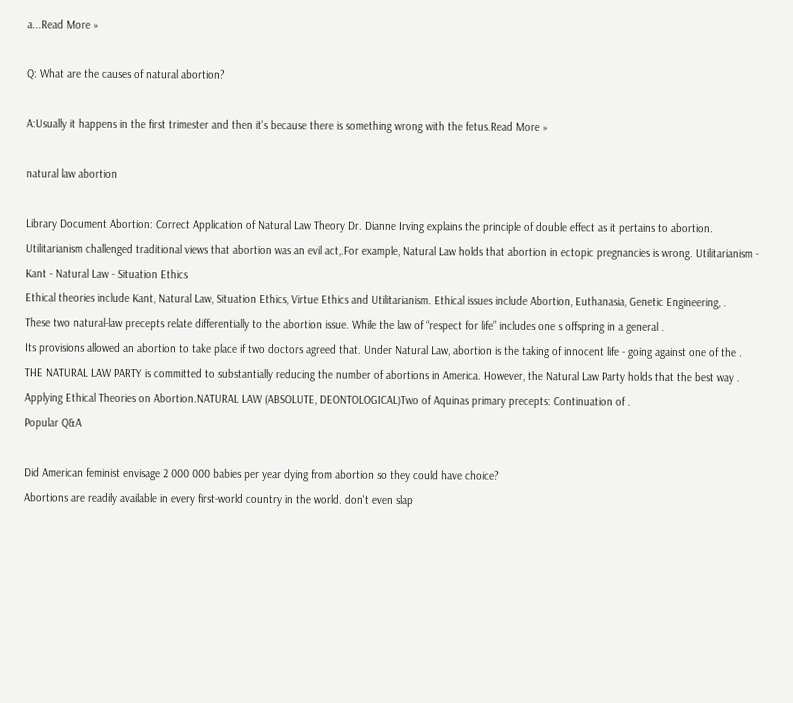a...Read More »

Q: What are the causes of natural abortion?

A:Usually it happens in the first trimester and then it's because there is something wrong with the fetus.Read More »

natural law abortion

Library Document Abortion: Correct Application of Natural Law Theory Dr. Dianne Irving explains the principle of double effect as it pertains to abortion.
Utilitarianism challenged traditional views that abortion was an evil act,.For example, Natural Law holds that abortion in ectopic pregnancies is wrong. Utilitarianism - Kant - Natural Law - Situation Ethics
Ethical theories include Kant, Natural Law, Situation Ethics, Virtue Ethics and Utilitarianism. Ethical issues include Abortion, Euthanasia, Genetic Engineering, .
These two natural-law precepts relate differentially to the abortion issue. While the law of “respect for life” includes one s offspring in a general .
Its provisions allowed an abortion to take place if two doctors agreed that. Under Natural Law, abortion is the taking of innocent life - going against one of the .
THE NATURAL LAW PARTY is committed to substantially reducing the number of abortions in America. However, the Natural Law Party holds that the best way .
Applying Ethical Theories on Abortion.NATURAL LAW (ABSOLUTE, DEONTOLOGICAL)Two of Aquinas primary precepts: Continuation of .
Popular Q&A

Did American feminist envisage 2 000 000 babies per year dying from abortion so they could have choice?
Abortions are readily available in every first-world country in the world. don't even slap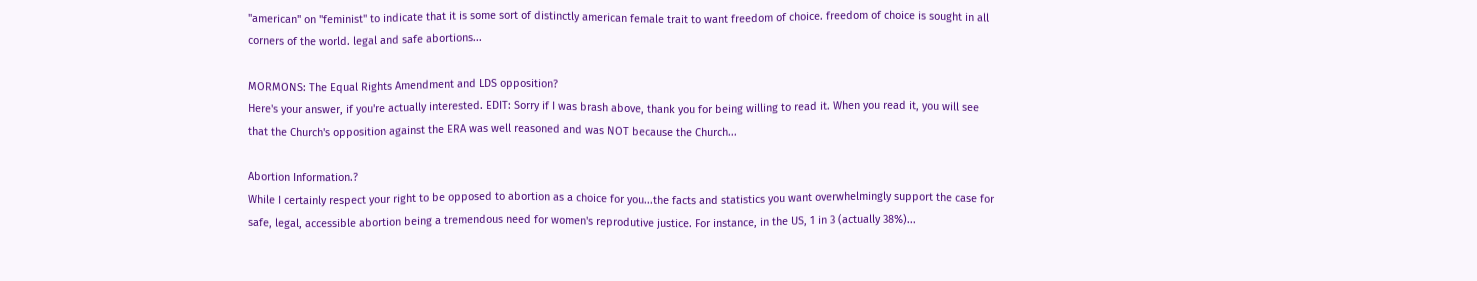"american" on "feminist" to indicate that it is some sort of distinctly american female trait to want freedom of choice. freedom of choice is sought in all corners of the world. legal and safe abortions...

MORMONS: The Equal Rights Amendment and LDS opposition?
Here's your answer, if you're actually interested. EDIT: Sorry if I was brash above, thank you for being willing to read it. When you read it, you will see that the Church's opposition against the ERA was well reasoned and was NOT because the Church...

Abortion Information.?
While I certainly respect your right to be opposed to abortion as a choice for you...the facts and statistics you want overwhelmingly support the case for safe, legal, accessible abortion being a tremendous need for women's reprodutive justice. For instance, in the US, 1 in 3 (actually 38%)...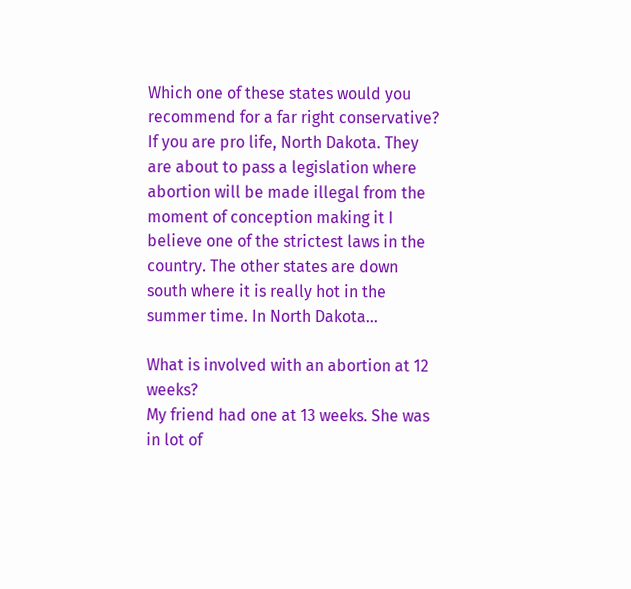Which one of these states would you recommend for a far right conservative?
If you are pro life, North Dakota. They are about to pass a legislation where abortion will be made illegal from the moment of conception making it I believe one of the strictest laws in the country. The other states are down south where it is really hot in the summer time. In North Dakota...

What is involved with an abortion at 12 weeks?
My friend had one at 13 weeks. She was in lot of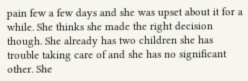pain few a few days and she was upset about it for a while. She thinks she made the right decision though. She already has two children she has trouble taking care of and she has no significant other. She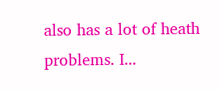also has a lot of heath problems. I...